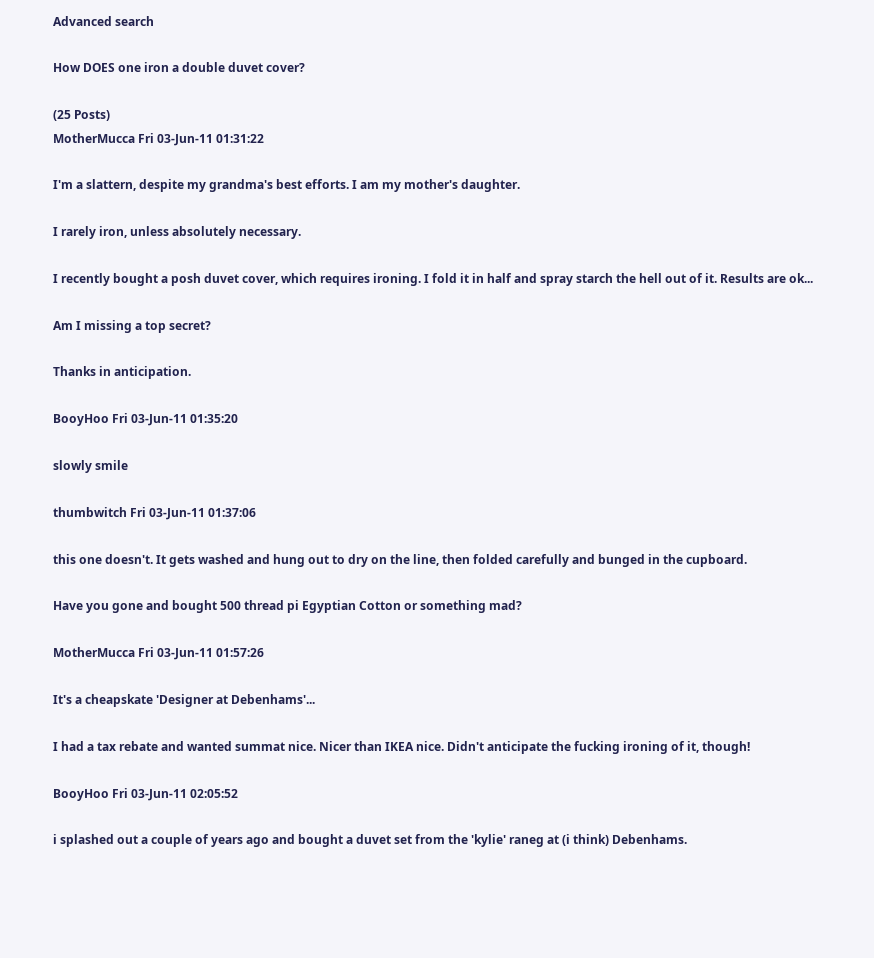Advanced search

How DOES one iron a double duvet cover?

(25 Posts)
MotherMucca Fri 03-Jun-11 01:31:22

I'm a slattern, despite my grandma's best efforts. I am my mother's daughter.

I rarely iron, unless absolutely necessary.

I recently bought a posh duvet cover, which requires ironing. I fold it in half and spray starch the hell out of it. Results are ok...

Am I missing a top secret?

Thanks in anticipation.

BooyHoo Fri 03-Jun-11 01:35:20

slowly smile

thumbwitch Fri 03-Jun-11 01:37:06

this one doesn't. It gets washed and hung out to dry on the line, then folded carefully and bunged in the cupboard.

Have you gone and bought 500 thread pi Egyptian Cotton or something mad?

MotherMucca Fri 03-Jun-11 01:57:26

It's a cheapskate 'Designer at Debenhams'...

I had a tax rebate and wanted summat nice. Nicer than IKEA nice. Didn't anticipate the fucking ironing of it, though!

BooyHoo Fri 03-Jun-11 02:05:52

i splashed out a couple of years ago and bought a duvet set from the 'kylie' raneg at (i think) Debenhams.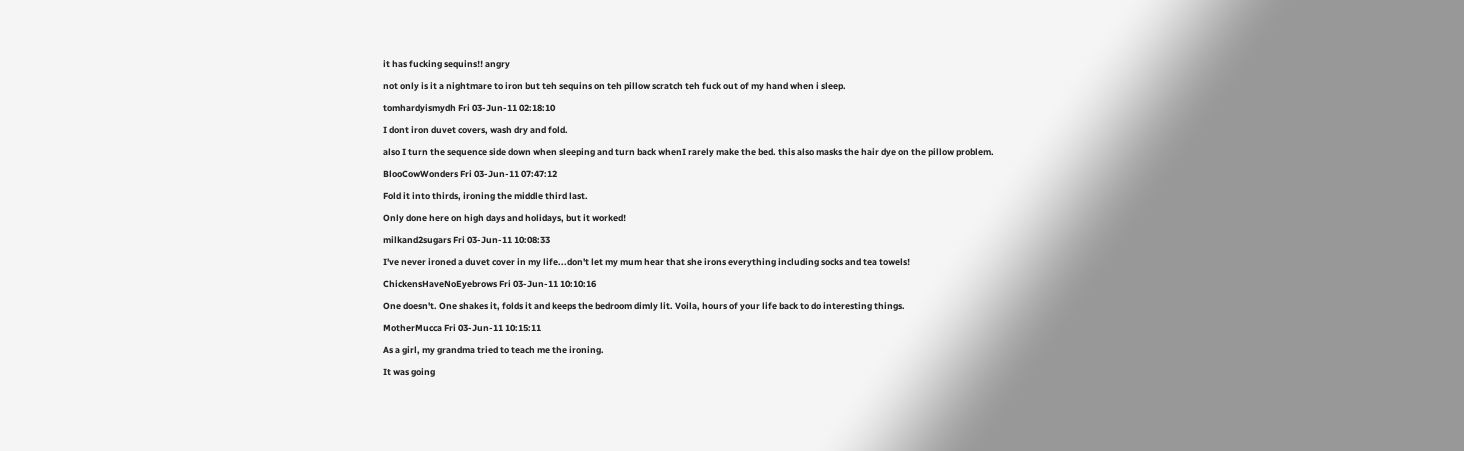it has fucking sequins!! angry

not only is it a nightmare to iron but teh sequins on teh pillow scratch teh fuck out of my hand when i sleep.

tomhardyismydh Fri 03-Jun-11 02:18:10

I dont iron duvet covers, wash dry and fold.

also I turn the sequence side down when sleeping and turn back whenI rarely make the bed. this also masks the hair dye on the pillow problem.

BlooCowWonders Fri 03-Jun-11 07:47:12

Fold it into thirds, ironing the middle third last.

Only done here on high days and holidays, but it worked!

milkand2sugars Fri 03-Jun-11 10:08:33

I've never ironed a duvet cover in my life...don't let my mum hear that she irons everything including socks and tea towels!

ChickensHaveNoEyebrows Fri 03-Jun-11 10:10:16

One doesn't. One shakes it, folds it and keeps the bedroom dimly lit. Voila, hours of your life back to do interesting things.

MotherMucca Fri 03-Jun-11 10:15:11

As a girl, my grandma tried to teach me the ironing.

It was going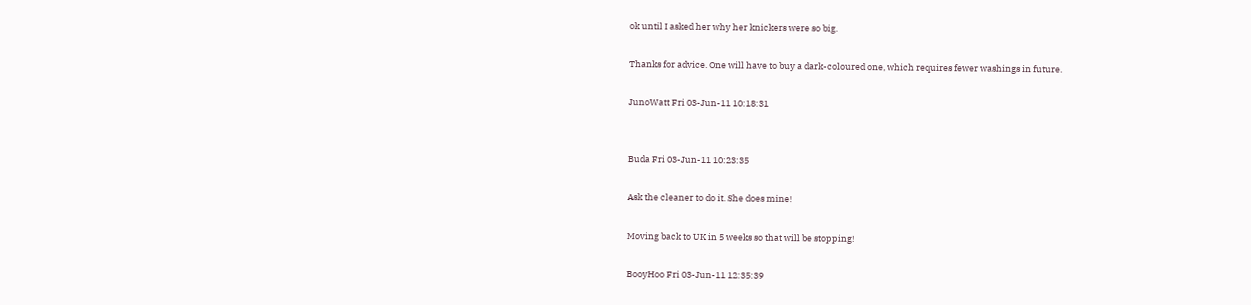ok until I asked her why her knickers were so big.

Thanks for advice. One will have to buy a dark-coloured one, which requires fewer washings in future.

JunoWatt Fri 03-Jun-11 10:18:31


Buda Fri 03-Jun-11 10:23:35

Ask the cleaner to do it. She does mine!

Moving back to UK in 5 weeks so that will be stopping!

BooyHoo Fri 03-Jun-11 12:35:39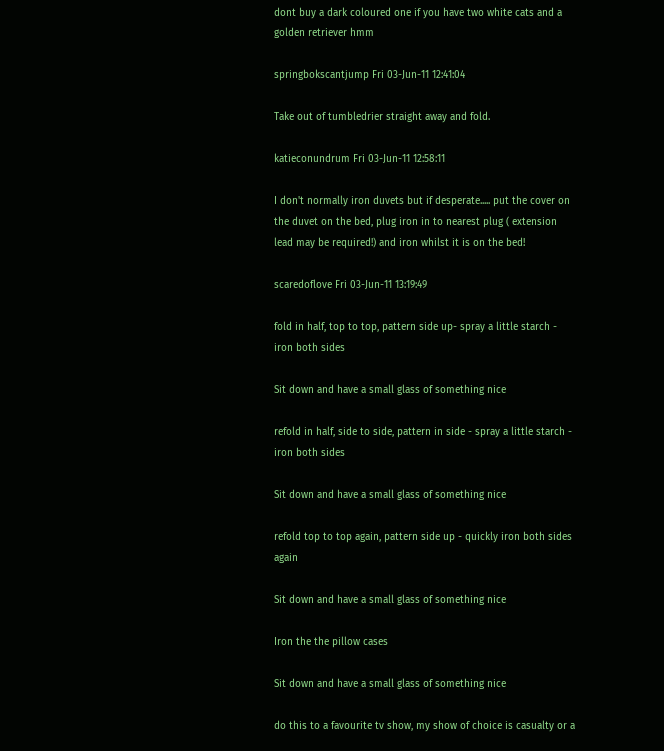dont buy a dark coloured one if you have two white cats and a golden retriever hmm

springbokscantjump Fri 03-Jun-11 12:41:04

Take out of tumbledrier straight away and fold.

katieconundrum Fri 03-Jun-11 12:58:11

I don't normally iron duvets but if desperate..... put the cover on the duvet on the bed, plug iron in to nearest plug ( extension lead may be required!) and iron whilst it is on the bed!

scaredoflove Fri 03-Jun-11 13:19:49

fold in half, top to top, pattern side up- spray a little starch - iron both sides

Sit down and have a small glass of something nice

refold in half, side to side, pattern in side - spray a little starch - iron both sides

Sit down and have a small glass of something nice

refold top to top again, pattern side up - quickly iron both sides again

Sit down and have a small glass of something nice

Iron the the pillow cases

Sit down and have a small glass of something nice

do this to a favourite tv show, my show of choice is casualty or a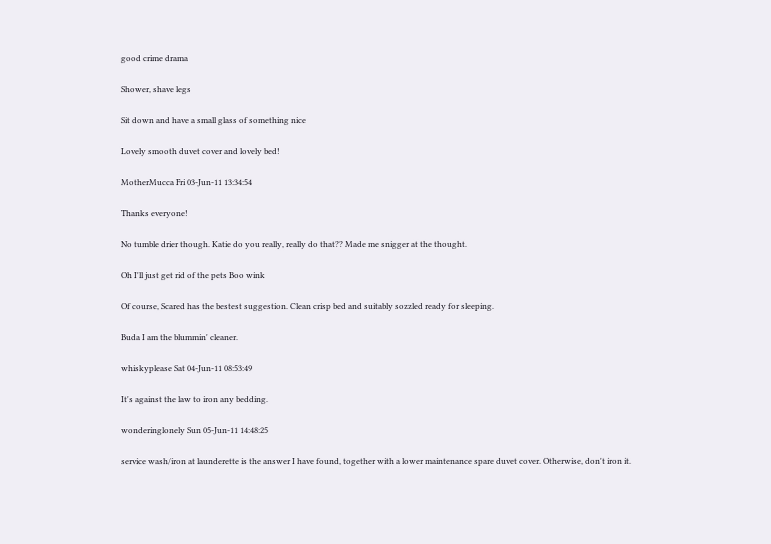good crime drama

Shower, shave legs

Sit down and have a small glass of something nice

Lovely smooth duvet cover and lovely bed!

MotherMucca Fri 03-Jun-11 13:34:54

Thanks everyone!

No tumble drier though. Katie do you really, really do that?? Made me snigger at the thought.

Oh I'll just get rid of the pets Boo wink

Of course, Scared has the bestest suggestion. Clean crisp bed and suitably sozzled ready for sleeping.

Buda I am the blummin' cleaner.

whiskyplease Sat 04-Jun-11 08:53:49

It's against the law to iron any bedding.

wonderinglonely Sun 05-Jun-11 14:48:25

service wash/iron at launderette is the answer I have found, together with a lower maintenance spare duvet cover. Otherwise, don't iron it.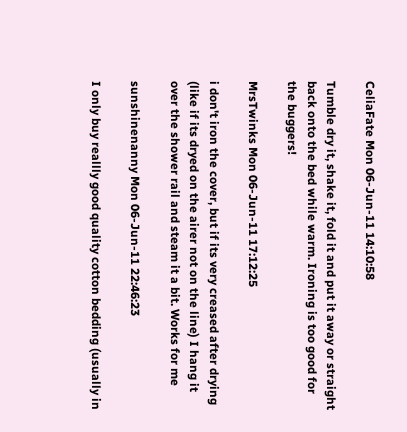CeliaFate Mon 06-Jun-11 14:10:58

Tumble dry it, shake it, fold it and put it away or straight back onto the bed while warm. Ironing is too good for the buggers!

MrsTwinks Mon 06-Jun-11 17:12:25

i don't iron the cover, but if its very creased after drying (like if its dryed on the airer not on the line) I hang it over the shower rail and steam it a bit. Works for me

sunshinenanny Mon 06-Jun-11 22:46:23

I only buy reallly good quality cotton bedding (usually in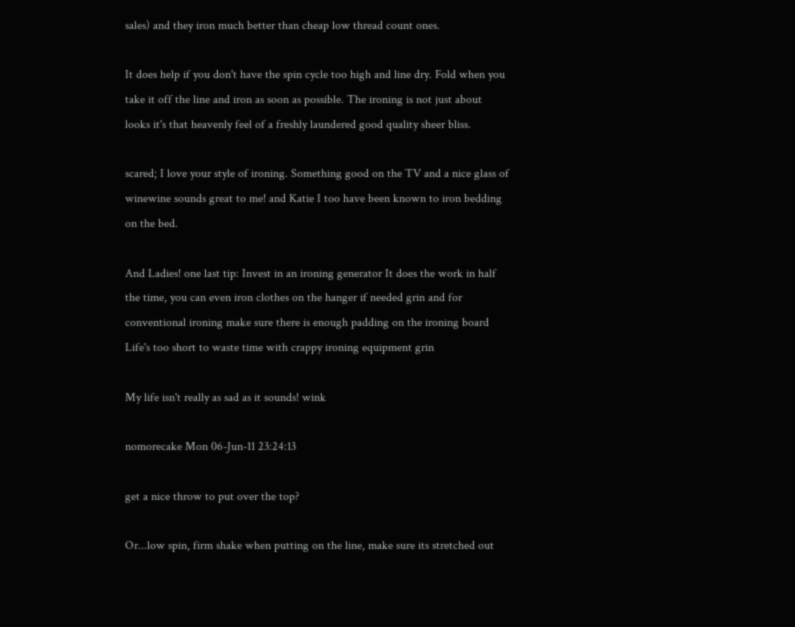sales) and they iron much better than cheap low thread count ones.

It does help if you don't have the spin cycle too high and line dry. Fold when you take it off the line and iron as soon as possible. The ironing is not just about looks it's that heavenly feel of a freshly laundered good quality sheer bliss.

scared; I love your style of ironing. Something good on the TV and a nice glass of winewine sounds great to me! and Katie I too have been known to iron bedding on the bed.

And Ladies! one last tip: Invest in an ironing generator It does the work in half the time, you can even iron clothes on the hanger if needed grin and for conventional ironing make sure there is enough padding on the ironing board Life's too short to waste time with crappy ironing equipment grin

My life isn't really as sad as it sounds! wink

nomorecake Mon 06-Jun-11 23:24:13

get a nice throw to put over the top?

Or...low spin, firm shake when putting on the line, make sure its stretched out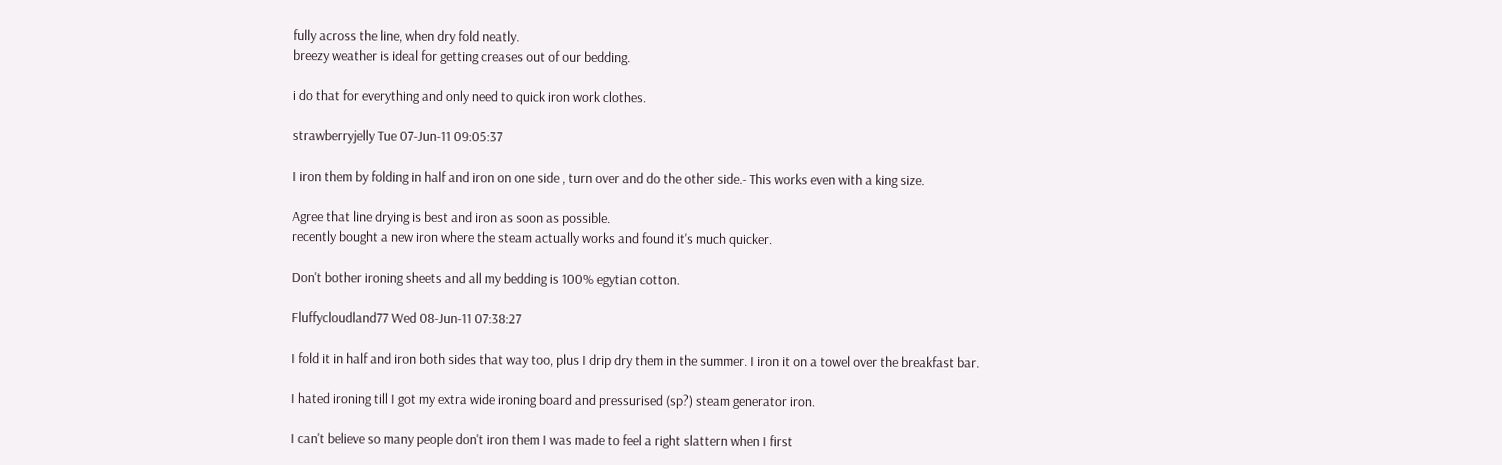fully across the line, when dry fold neatly.
breezy weather is ideal for getting creases out of our bedding.

i do that for everything and only need to quick iron work clothes.

strawberryjelly Tue 07-Jun-11 09:05:37

I iron them by folding in half and iron on one side , turn over and do the other side.- This works even with a king size.

Agree that line drying is best and iron as soon as possible.
recently bought a new iron where the steam actually works and found it's much quicker.

Don't bother ironing sheets and all my bedding is 100% egytian cotton.

Fluffycloudland77 Wed 08-Jun-11 07:38:27

I fold it in half and iron both sides that way too, plus I drip dry them in the summer. I iron it on a towel over the breakfast bar.

I hated ironing till I got my extra wide ironing board and pressurised (sp?) steam generator iron.

I can't believe so many people don't iron them I was made to feel a right slattern when I first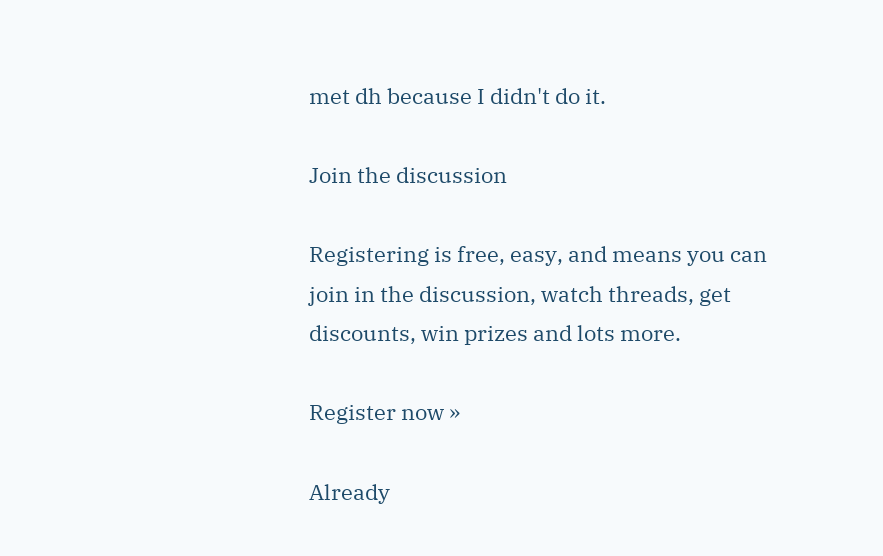met dh because I didn't do it.

Join the discussion

Registering is free, easy, and means you can join in the discussion, watch threads, get discounts, win prizes and lots more.

Register now »

Already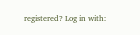registered? Log in with: